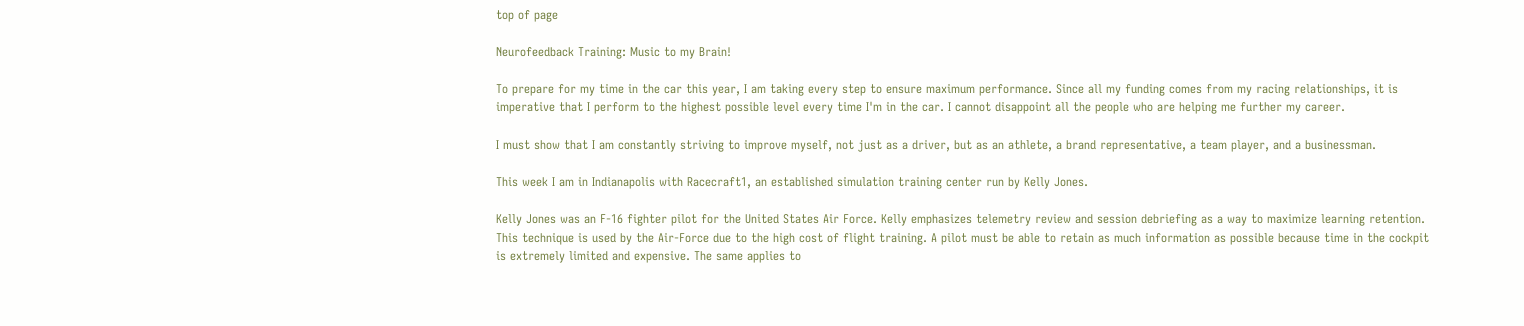top of page

Neurofeedback Training: Music to my Brain!

To prepare for my time in the car this year, I am taking every step to ensure maximum performance. Since all my funding comes from my racing relationships, it is imperative that I perform to the highest possible level every time I'm in the car. I cannot disappoint all the people who are helping me further my career.

I must show that I am constantly striving to improve myself, not just as a driver, but as an athlete, a brand representative, a team player, and a businessman.

This week I am in Indianapolis with Racecraft1, an established simulation training center run by Kelly Jones.

Kelly Jones was an F-16 fighter pilot for the United States Air Force. Kelly emphasizes telemetry review and session debriefing as a way to maximize learning retention. This technique is used by the Air-Force due to the high cost of flight training. A pilot must be able to retain as much information as possible because time in the cockpit is extremely limited and expensive. The same applies to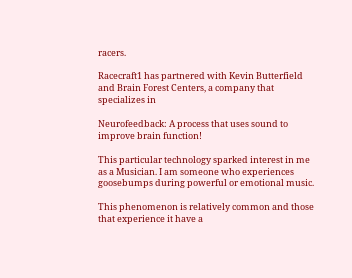racers.

Racecraft1 has partnered with Kevin Butterfield and Brain Forest Centers, a company that specializes in

Neurofeedback: A process that uses sound to improve brain function!

This particular technology sparked interest in me as a Musician. I am someone who experiences goosebumps during powerful or emotional music.

This phenomenon is relatively common and those that experience it have a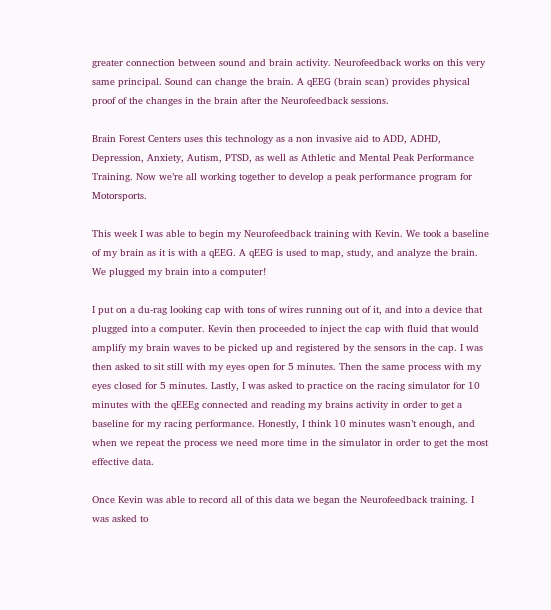greater connection between sound and brain activity. Neurofeedback works on this very same principal. Sound can change the brain. A qEEG (brain scan) provides physical proof of the changes in the brain after the Neurofeedback sessions.

Brain Forest Centers uses this technology as a non invasive aid to ADD, ADHD, Depression, Anxiety, Autism, PTSD, as well as Athletic and Mental Peak Performance Training. Now we’re all working together to develop a peak performance program for Motorsports.

This week I was able to begin my Neurofeedback training with Kevin. We took a baseline of my brain as it is with a qEEG. A qEEG is used to map, study, and analyze the brain. We plugged my brain into a computer!

I put on a du-rag looking cap with tons of wires running out of it, and into a device that plugged into a computer. Kevin then proceeded to inject the cap with fluid that would amplify my brain waves to be picked up and registered by the sensors in the cap. I was then asked to sit still with my eyes open for 5 minutes. Then the same process with my eyes closed for 5 minutes. Lastly, I was asked to practice on the racing simulator for 10 minutes with the qEEEg connected and reading my brains activity in order to get a baseline for my racing performance. Honestly, I think 10 minutes wasn’t enough, and when we repeat the process we need more time in the simulator in order to get the most effective data.

Once Kevin was able to record all of this data we began the Neurofeedback training. I was asked to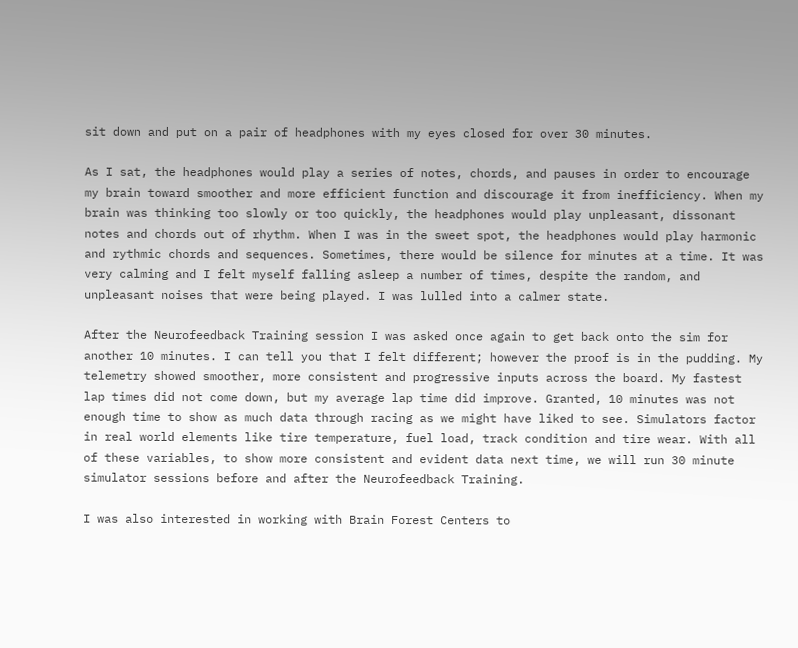sit down and put on a pair of headphones with my eyes closed for over 30 minutes.

As I sat, the headphones would play a series of notes, chords, and pauses in order to encourage my brain toward smoother and more efficient function and discourage it from inefficiency. When my brain was thinking too slowly or too quickly, the headphones would play unpleasant, dissonant notes and chords out of rhythm. When I was in the sweet spot, the headphones would play harmonic and rythmic chords and sequences. Sometimes, there would be silence for minutes at a time. It was very calming and I felt myself falling asleep a number of times, despite the random, and unpleasant noises that were being played. I was lulled into a calmer state.

After the Neurofeedback Training session I was asked once again to get back onto the sim for another 10 minutes. I can tell you that I felt different; however the proof is in the pudding. My telemetry showed smoother, more consistent and progressive inputs across the board. My fastest lap times did not come down, but my average lap time did improve. Granted, 10 minutes was not enough time to show as much data through racing as we might have liked to see. Simulators factor in real world elements like tire temperature, fuel load, track condition and tire wear. With all of these variables, to show more consistent and evident data next time, we will run 30 minute simulator sessions before and after the Neurofeedback Training.

I was also interested in working with Brain Forest Centers to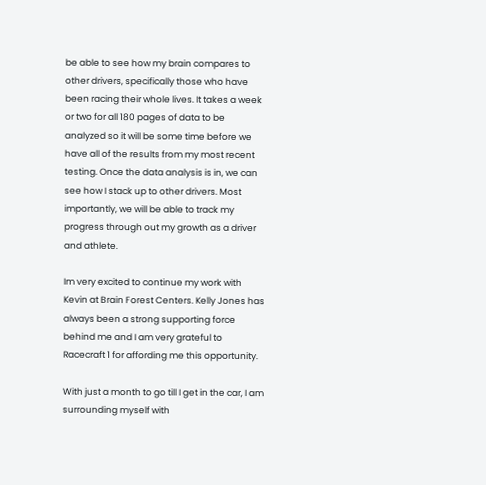be able to see how my brain compares to other drivers, specifically those who have been racing their whole lives. It takes a week or two for all 180 pages of data to be analyzed so it will be some time before we have all of the results from my most recent testing. Once the data analysis is in, we can see how I stack up to other drivers. Most importantly, we will be able to track my progress through out my growth as a driver and athlete.

Im very excited to continue my work with Kevin at Brain Forest Centers. Kelly Jones has always been a strong supporting force behind me and I am very grateful to Racecraft 1 for affording me this opportunity.

With just a month to go till I get in the car, I am surrounding myself with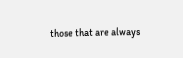those that are always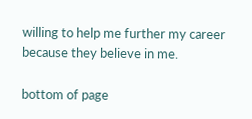willing to help me further my career because they believe in me.

bottom of page